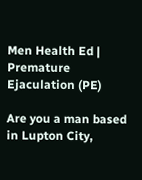Men Health Ed | Premature Ejaculation (PE)

Are you a man based in Lupton City,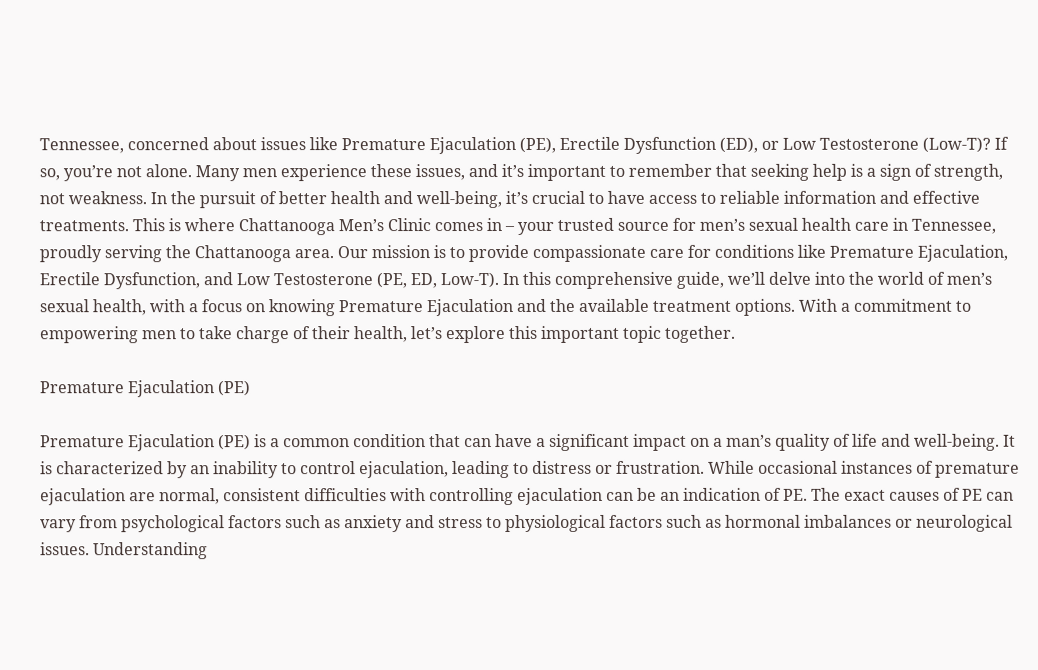Tennessee, concerned about issues like Premature Ejaculation (PE), Erectile Dysfunction (ED), or Low Testosterone (Low-T)? If so, you’re not alone. Many men experience these issues, and it’s important to remember that seeking help is a sign of strength, not weakness. In the pursuit of better health and well-being, it’s crucial to have access to reliable information and effective treatments. This is where Chattanooga Men’s Clinic comes in – your trusted source for men’s sexual health care in Tennessee, proudly serving the Chattanooga area. Our mission is to provide compassionate care for conditions like Premature Ejaculation, Erectile Dysfunction, and Low Testosterone (PE, ED, Low-T). In this comprehensive guide, we’ll delve into the world of men’s sexual health, with a focus on knowing Premature Ejaculation and the available treatment options. With a commitment to empowering men to take charge of their health, let’s explore this important topic together.

Premature Ejaculation (PE)

Premature Ejaculation (PE) is a common condition that can have a significant impact on a man’s quality of life and well-being. It is characterized by an inability to control ejaculation, leading to distress or frustration. While occasional instances of premature ejaculation are normal, consistent difficulties with controlling ejaculation can be an indication of PE. The exact causes of PE can vary from psychological factors such as anxiety and stress to physiological factors such as hormonal imbalances or neurological issues. Understanding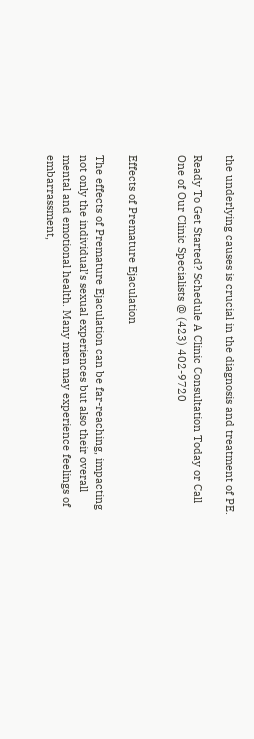the underlying causes is crucial in the diagnosis and treatment of PE.

Ready To Get Started? Schedule A Clinic Consultation Today or Call One of Our Clinic Specialists @ (423) 402-9720


Effects of Premature Ejaculation

The effects of Premature Ejaculation can be far-reaching, impacting not only the individual’s sexual experiences but also their overall mental and emotional health. Many men may experience feelings of embarrassment,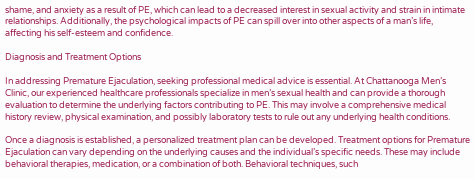shame, and anxiety as a result of PE, which can lead to a decreased interest in sexual activity and strain in intimate relationships. Additionally, the psychological impacts of PE can spill over into other aspects of a man’s life, affecting his self-esteem and confidence.

Diagnosis and Treatment Options

In addressing Premature Ejaculation, seeking professional medical advice is essential. At Chattanooga Men’s Clinic, our experienced healthcare professionals specialize in men’s sexual health and can provide a thorough evaluation to determine the underlying factors contributing to PE. This may involve a comprehensive medical history review, physical examination, and possibly laboratory tests to rule out any underlying health conditions.

Once a diagnosis is established, a personalized treatment plan can be developed. Treatment options for Premature Ejaculation can vary depending on the underlying causes and the individual’s specific needs. These may include behavioral therapies, medication, or a combination of both. Behavioral techniques, such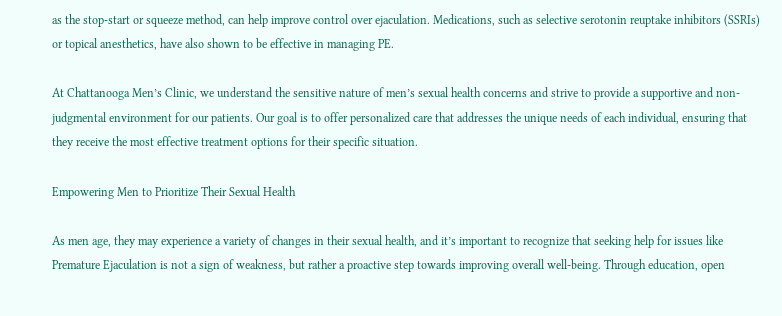as the stop-start or squeeze method, can help improve control over ejaculation. Medications, such as selective serotonin reuptake inhibitors (SSRIs) or topical anesthetics, have also shown to be effective in managing PE.

At Chattanooga Men’s Clinic, we understand the sensitive nature of men’s sexual health concerns and strive to provide a supportive and non-judgmental environment for our patients. Our goal is to offer personalized care that addresses the unique needs of each individual, ensuring that they receive the most effective treatment options for their specific situation.

Empowering Men to Prioritize Their Sexual Health

As men age, they may experience a variety of changes in their sexual health, and it’s important to recognize that seeking help for issues like Premature Ejaculation is not a sign of weakness, but rather a proactive step towards improving overall well-being. Through education, open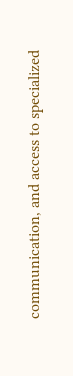communication, and access to specialized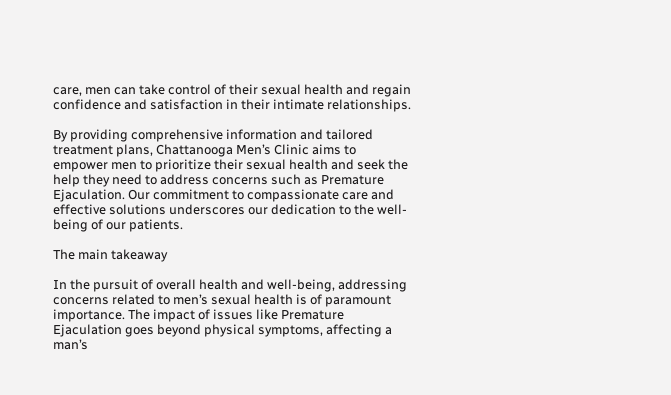care, men can take control of their sexual health and regain confidence and satisfaction in their intimate relationships.

By providing comprehensive information and tailored treatment plans, Chattanooga Men’s Clinic aims to empower men to prioritize their sexual health and seek the help they need to address concerns such as Premature Ejaculation. Our commitment to compassionate care and effective solutions underscores our dedication to the well-being of our patients.

The main takeaway

In the pursuit of overall health and well-being, addressing concerns related to men’s sexual health is of paramount importance. The impact of issues like Premature Ejaculation goes beyond physical symptoms, affecting a man’s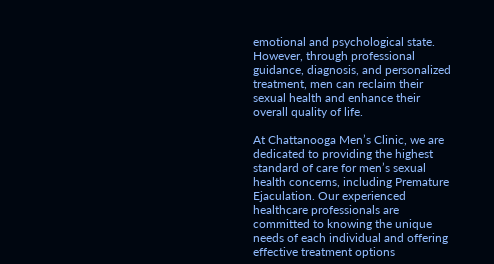emotional and psychological state. However, through professional guidance, diagnosis, and personalized treatment, men can reclaim their sexual health and enhance their overall quality of life.

At Chattanooga Men’s Clinic, we are dedicated to providing the highest standard of care for men’s sexual health concerns, including Premature Ejaculation. Our experienced healthcare professionals are committed to knowing the unique needs of each individual and offering effective treatment options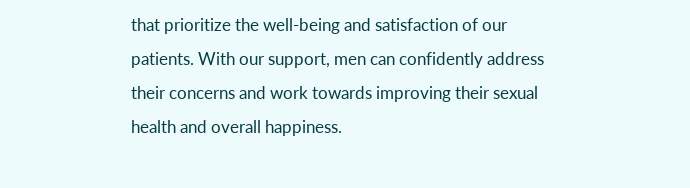that prioritize the well-being and satisfaction of our patients. With our support, men can confidently address their concerns and work towards improving their sexual health and overall happiness.